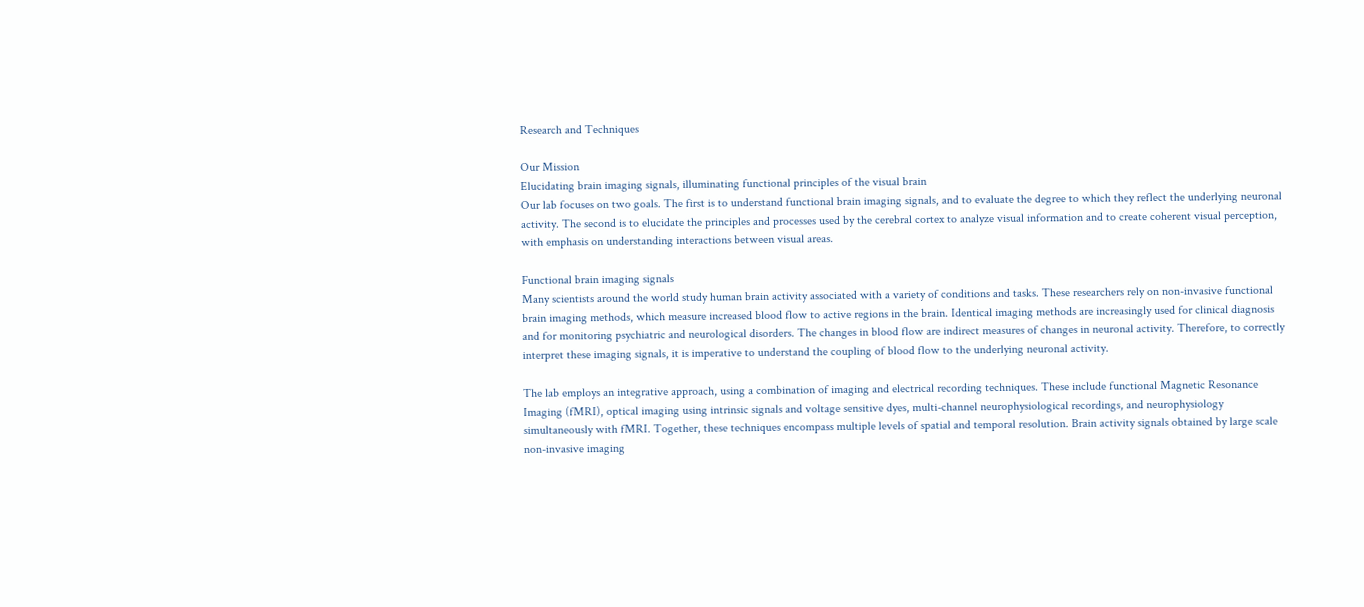Research and Techniques

Our Mission
Elucidating brain imaging signals, illuminating functional principles of the visual brain
Our lab focuses on two goals. The first is to understand functional brain imaging signals, and to evaluate the degree to which they reflect the underlying neuronal activity. The second is to elucidate the principles and processes used by the cerebral cortex to analyze visual information and to create coherent visual perception, with emphasis on understanding interactions between visual areas.

Functional brain imaging signals
Many scientists around the world study human brain activity associated with a variety of conditions and tasks. These researchers rely on non-invasive functional brain imaging methods, which measure increased blood flow to active regions in the brain. Identical imaging methods are increasingly used for clinical diagnosis and for monitoring psychiatric and neurological disorders. The changes in blood flow are indirect measures of changes in neuronal activity. Therefore, to correctly interpret these imaging signals, it is imperative to understand the coupling of blood flow to the underlying neuronal activity.

The lab employs an integrative approach, using a combination of imaging and electrical recording techniques. These include functional Magnetic Resonance Imaging (fMRI), optical imaging using intrinsic signals and voltage sensitive dyes, multi-channel neurophysiological recordings, and neurophysiology simultaneously with fMRI. Together, these techniques encompass multiple levels of spatial and temporal resolution. Brain activity signals obtained by large scale non-invasive imaging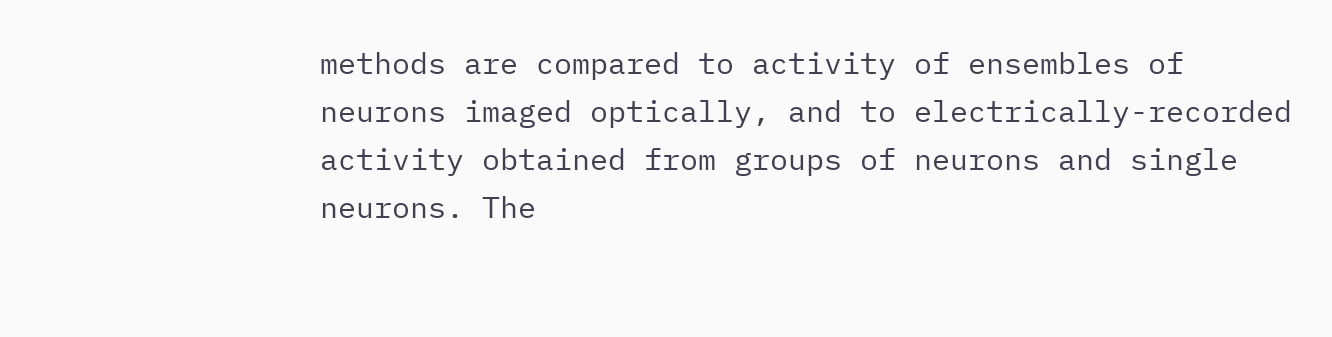methods are compared to activity of ensembles of neurons imaged optically, and to electrically-recorded activity obtained from groups of neurons and single neurons. The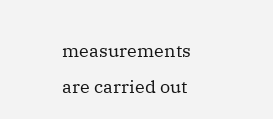measurements are carried out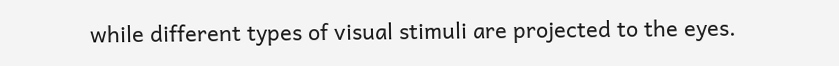while different types of visual stimuli are projected to the eyes.